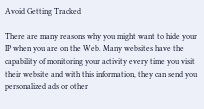Avoid Getting Tracked

There are many reasons why you might want to hide your IP when you are on the Web. Many websites have the capability of monitoring your activity every time you visit their website and with this information, they can send you personalized ads or other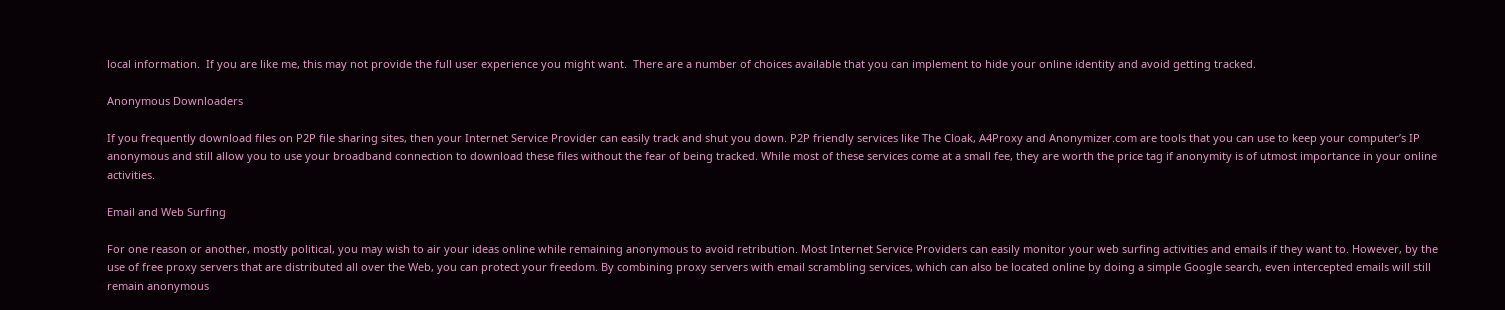local information.  If you are like me, this may not provide the full user experience you might want.  There are a number of choices available that you can implement to hide your online identity and avoid getting tracked.

Anonymous Downloaders

If you frequently download files on P2P file sharing sites, then your Internet Service Provider can easily track and shut you down. P2P friendly services like The Cloak, A4Proxy and Anonymizer.com are tools that you can use to keep your computer’s IP anonymous and still allow you to use your broadband connection to download these files without the fear of being tracked. While most of these services come at a small fee, they are worth the price tag if anonymity is of utmost importance in your online activities.

Email and Web Surfing

For one reason or another, mostly political, you may wish to air your ideas online while remaining anonymous to avoid retribution. Most Internet Service Providers can easily monitor your web surfing activities and emails if they want to. However, by the use of free proxy servers that are distributed all over the Web, you can protect your freedom. By combining proxy servers with email scrambling services, which can also be located online by doing a simple Google search, even intercepted emails will still remain anonymous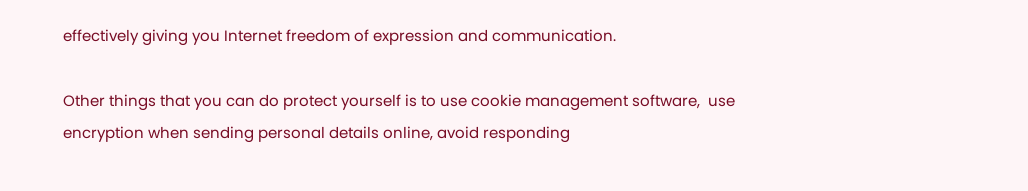effectively giving you Internet freedom of expression and communication.

Other things that you can do protect yourself is to use cookie management software,  use encryption when sending personal details online, avoid responding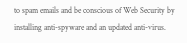to spam emails and be conscious of Web Security by installing anti-spyware and an updated anti-virus.